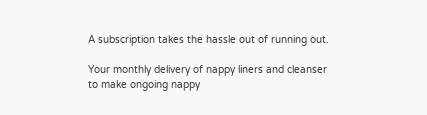A subscription takes the hassle out of running out.

Your monthly delivery of nappy liners and cleanser to make ongoing nappy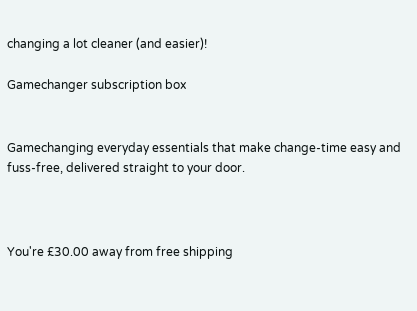changing a lot cleaner (and easier)!

Gamechanger subscription box


Gamechanging everyday essentials that make change-time easy and fuss-free, delivered straight to your door.



You're £30.00 away from free shipping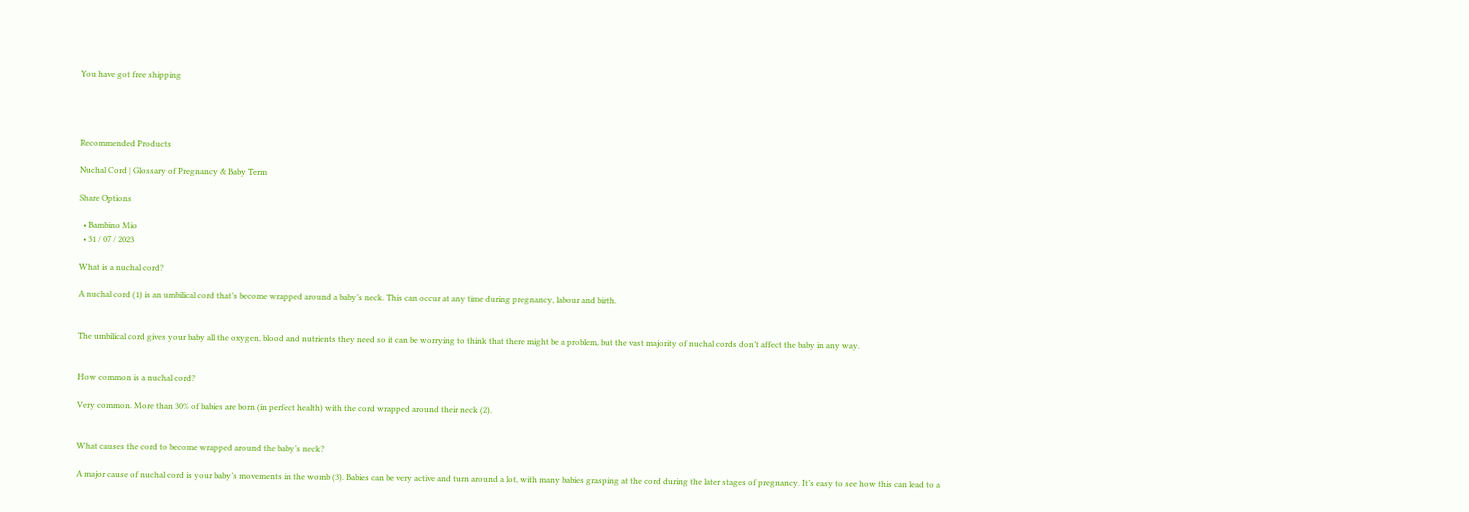You have got free shipping




Recommended Products

Nuchal Cord | Glossary of Pregnancy & Baby Term

Share Options

  • Bambino Mio
  • 31 / 07 / 2023

What is a nuchal cord?

A nuchal cord (1) is an umbilical cord that’s become wrapped around a baby’s neck. This can occur at any time during pregnancy, labour and birth.


The umbilical cord gives your baby all the oxygen, blood and nutrients they need so it can be worrying to think that there might be a problem, but the vast majority of nuchal cords don’t affect the baby in any way.


How common is a nuchal cord?

Very common. More than 30% of babies are born (in perfect health) with the cord wrapped around their neck (2).


What causes the cord to become wrapped around the baby’s neck?

A major cause of nuchal cord is your baby’s movements in the womb (3). Babies can be very active and turn around a lot, with many babies grasping at the cord during the later stages of pregnancy. It’s easy to see how this can lead to a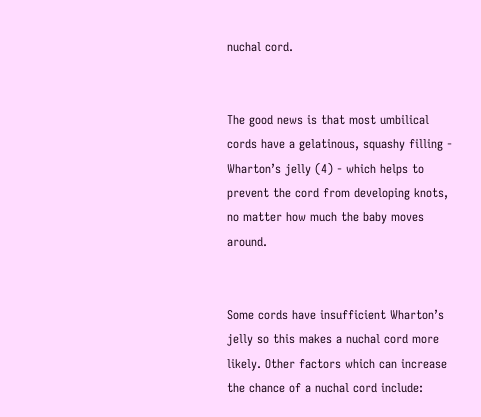nuchal cord.


The good news is that most umbilical cords have a gelatinous, squashy filling - Wharton’s jelly (4) - which helps to prevent the cord from developing knots, no matter how much the baby moves around.


Some cords have insufficient Wharton’s jelly so this makes a nuchal cord more likely. Other factors which can increase the chance of a nuchal cord include: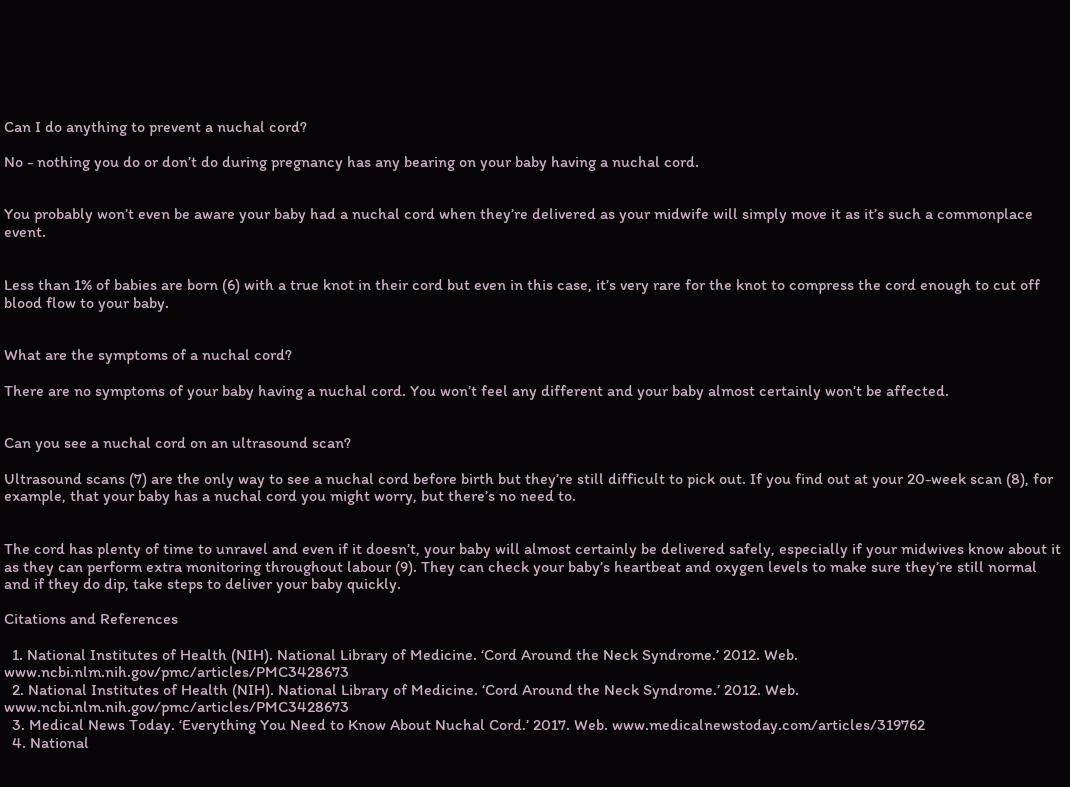Can I do anything to prevent a nuchal cord?

No - nothing you do or don’t do during pregnancy has any bearing on your baby having a nuchal cord.


You probably won’t even be aware your baby had a nuchal cord when they’re delivered as your midwife will simply move it as it’s such a commonplace event.


Less than 1% of babies are born (6) with a true knot in their cord but even in this case, it’s very rare for the knot to compress the cord enough to cut off blood flow to your baby.


What are the symptoms of a nuchal cord?

There are no symptoms of your baby having a nuchal cord. You won’t feel any different and your baby almost certainly won’t be affected.


Can you see a nuchal cord on an ultrasound scan?

Ultrasound scans (7) are the only way to see a nuchal cord before birth but they’re still difficult to pick out. If you find out at your 20-week scan (8), for example, that your baby has a nuchal cord you might worry, but there’s no need to.


The cord has plenty of time to unravel and even if it doesn’t, your baby will almost certainly be delivered safely, especially if your midwives know about it as they can perform extra monitoring throughout labour (9). They can check your baby’s heartbeat and oxygen levels to make sure they’re still normal and if they do dip, take steps to deliver your baby quickly.

Citations and References

  1. National Institutes of Health (NIH). National Library of Medicine. ‘Cord Around the Neck Syndrome.’ 2012. Web. www.ncbi.nlm.nih.gov/pmc/articles/PMC3428673
  2. National Institutes of Health (NIH). National Library of Medicine. ‘Cord Around the Neck Syndrome.’ 2012. Web. www.ncbi.nlm.nih.gov/pmc/articles/PMC3428673
  3. Medical News Today. ‘Everything You Need to Know About Nuchal Cord.’ 2017. Web. www.medicalnewstoday.com/articles/319762
  4. National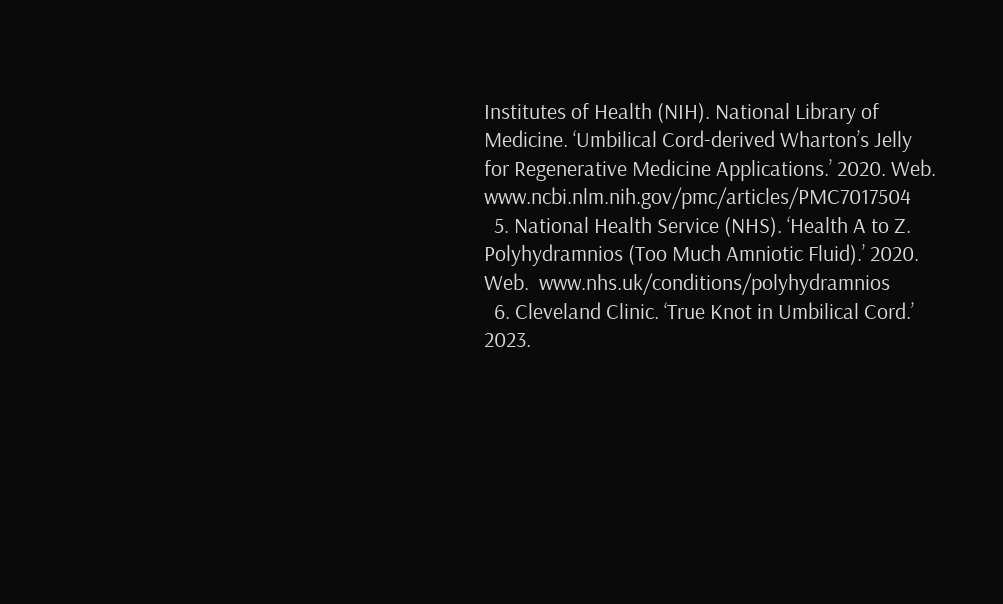Institutes of Health (NIH). National Library of Medicine. ‘Umbilical Cord-derived Wharton’s Jelly for Regenerative Medicine Applications.’ 2020. Web. www.ncbi.nlm.nih.gov/pmc/articles/PMC7017504
  5. National Health Service (NHS). ‘Health A to Z. Polyhydramnios (Too Much Amniotic Fluid).’ 2020. Web.  www.nhs.uk/conditions/polyhydramnios
  6. Cleveland Clinic. ‘True Knot in Umbilical Cord.’ 2023.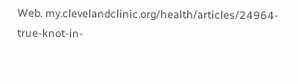Web. my.clevelandclinic.org/health/articles/24964-true-knot-in-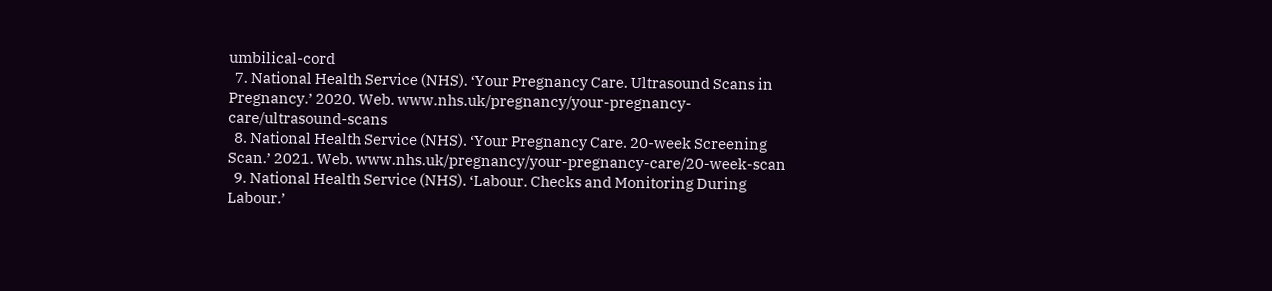umbilical-cord
  7. National Health Service (NHS). ‘Your Pregnancy Care. Ultrasound Scans in Pregnancy.’ 2020. Web. www.nhs.uk/pregnancy/your-pregnancy-care/ultrasound-scans
  8. National Health Service (NHS). ‘Your Pregnancy Care. 20-week Screening Scan.’ 2021. Web. www.nhs.uk/pregnancy/your-pregnancy-care/20-week-scan
  9. National Health Service (NHS). ‘Labour. Checks and Monitoring During Labour.’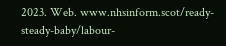2023. Web. www.nhsinform.scot/ready-steady-baby/labour-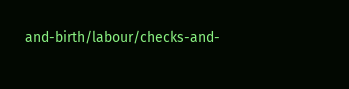and-birth/labour/checks-and-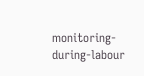monitoring-during-labour